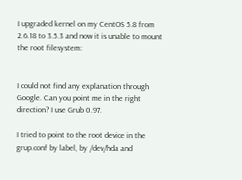I upgraded kernel on my CentOS 5.8 from 2.6.18 to 3.5.3 and now it is unable to mount the root filesystem:


I could not find any explanation through Google. Can you point me in the right direction? I use Grub 0.97.

I tried to point to the root device in the grup.conf by label, by /dev/hda and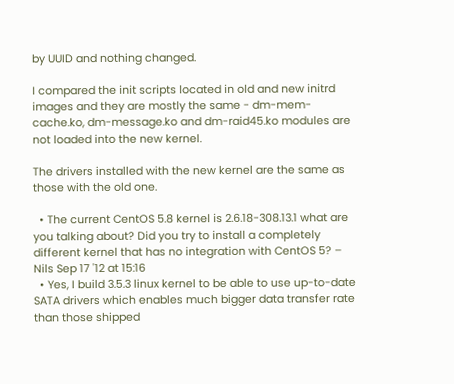by UUID and nothing changed.

I compared the init scripts located in old and new initrd images and they are mostly the same - dm-mem-cache.ko, dm-message.ko and dm-raid45.ko modules are not loaded into the new kernel.

The drivers installed with the new kernel are the same as those with the old one.

  • The current CentOS 5.8 kernel is 2.6.18-308.13.1 what are you talking about? Did you try to install a completely different kernel that has no integration with CentOS 5? – Nils Sep 17 '12 at 15:16
  • Yes, I build 3.5.3 linux kernel to be able to use up-to-date SATA drivers which enables much bigger data transfer rate than those shipped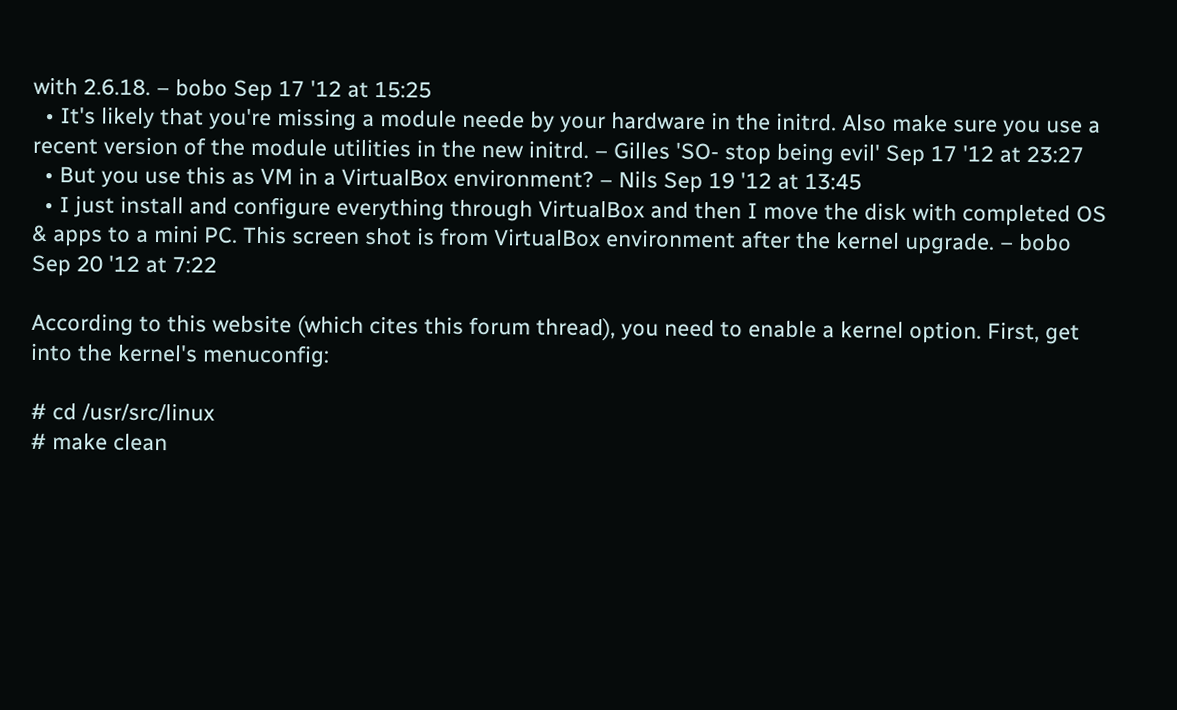with 2.6.18. – bobo Sep 17 '12 at 15:25
  • It's likely that you're missing a module neede by your hardware in the initrd. Also make sure you use a recent version of the module utilities in the new initrd. – Gilles 'SO- stop being evil' Sep 17 '12 at 23:27
  • But you use this as VM in a VirtualBox environment? – Nils Sep 19 '12 at 13:45
  • I just install and configure everything through VirtualBox and then I move the disk with completed OS & apps to a mini PC. This screen shot is from VirtualBox environment after the kernel upgrade. – bobo Sep 20 '12 at 7:22

According to this website (which cites this forum thread), you need to enable a kernel option. First, get into the kernel's menuconfig:

# cd /usr/src/linux
# make clean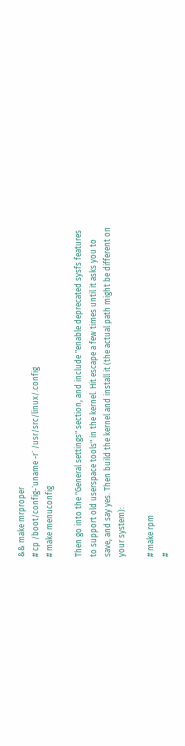&& make mrproper
# cp /boot/config-`uname -r` /usr/src/linux/.config
# make menuconfig

Then go into the "General settings" section, and include "enable deprecated sysfs features to support old userspace tools" in the kernel. Hit escape a few times until it asks you to save, and say yes. Then build the kernel and install it (the actual path might be different on your system):

# make rpm
#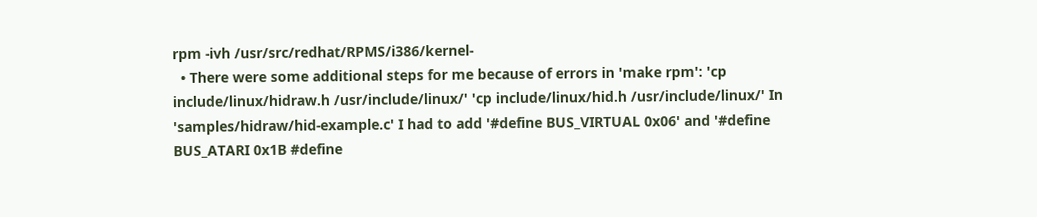rpm -ivh /usr/src/redhat/RPMS/i386/kernel-
  • There were some additional steps for me because of errors in 'make rpm': 'cp include/linux/hidraw.h /usr/include/linux/' 'cp include/linux/hid.h /usr/include/linux/' In 'samples/hidraw/hid-example.c' I had to add '#define BUS_VIRTUAL 0x06' and '#define BUS_ATARI 0x1B #define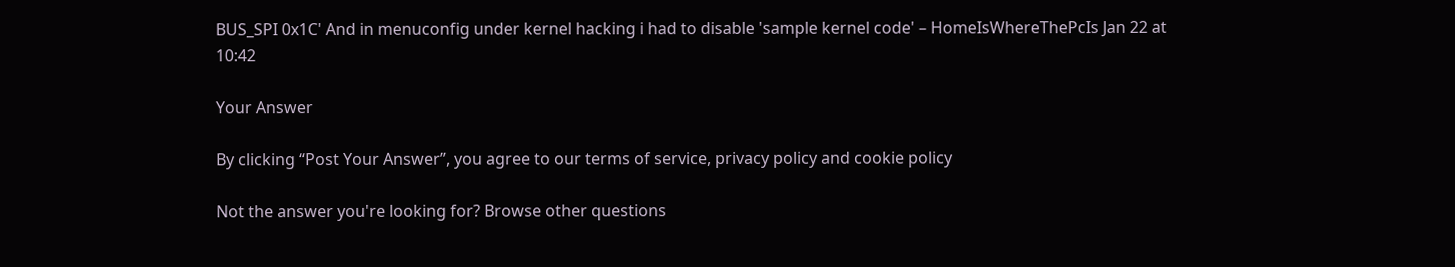BUS_SPI 0x1C' And in menuconfig under kernel hacking i had to disable 'sample kernel code' – HomeIsWhereThePcIs Jan 22 at 10:42

Your Answer

By clicking “Post Your Answer”, you agree to our terms of service, privacy policy and cookie policy

Not the answer you're looking for? Browse other questions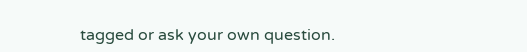tagged or ask your own question.